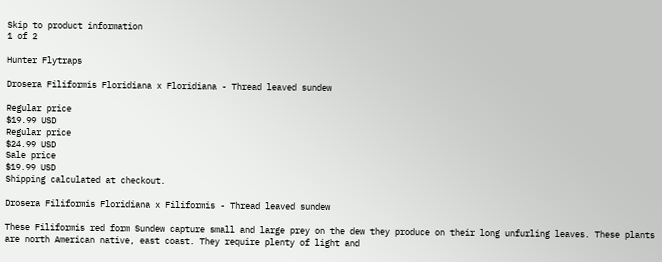Skip to product information
1 of 2

Hunter Flytraps

Drosera Filiformis Floridiana x Floridiana - Thread leaved sundew

Regular price
$19.99 USD
Regular price
$24.99 USD
Sale price
$19.99 USD
Shipping calculated at checkout.

Drosera Filiformis Floridiana x Filiformis - Thread leaved sundew

These Filiformis red form Sundew capture small and large prey on the dew they produce on their long unfurling leaves. These plants are north American native, east coast. They require plenty of light and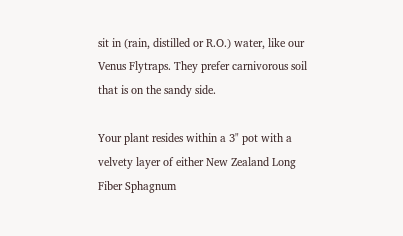sit in (rain, distilled or R.O.) water, like our Venus Flytraps. They prefer carnivorous soil that is on the sandy side.

Your plant resides within a 3" pot with a velvety layer of either New Zealand Long Fiber Sphagnum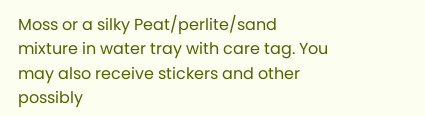Moss or a silky Peat/perlite/sand mixture in water tray with care tag. You may also receive stickers and other possibly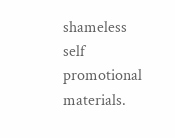shameless self promotional materials.